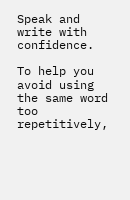Speak and write with confidence.

To help you avoid using the same word too repetitively,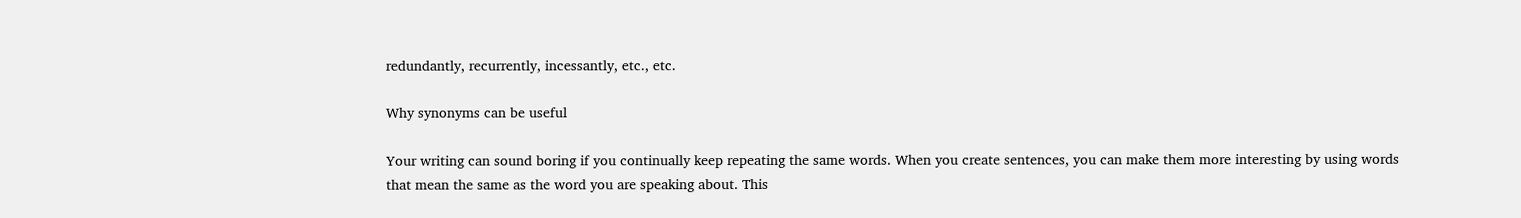redundantly, recurrently, incessantly, etc., etc.

Why synonyms can be useful

Your writing can sound boring if you continually keep repeating the same words. When you create sentences, you can make them more interesting by using words that mean the same as the word you are speaking about. This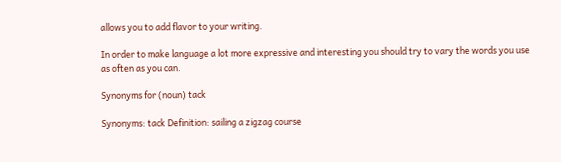allows you to add flavor to your writing.

In order to make language a lot more expressive and interesting you should try to vary the words you use as often as you can.

Synonyms for (noun) tack

Synonyms: tack Definition: sailing a zigzag course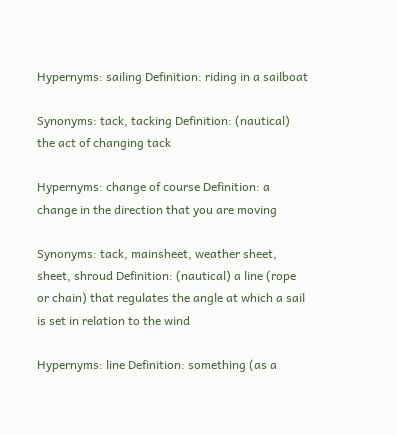Hypernyms: sailing Definition: riding in a sailboat

Synonyms: tack, tacking Definition: (nautical) the act of changing tack

Hypernyms: change of course Definition: a change in the direction that you are moving

Synonyms: tack, mainsheet, weather sheet, sheet, shroud Definition: (nautical) a line (rope or chain) that regulates the angle at which a sail is set in relation to the wind

Hypernyms: line Definition: something (as a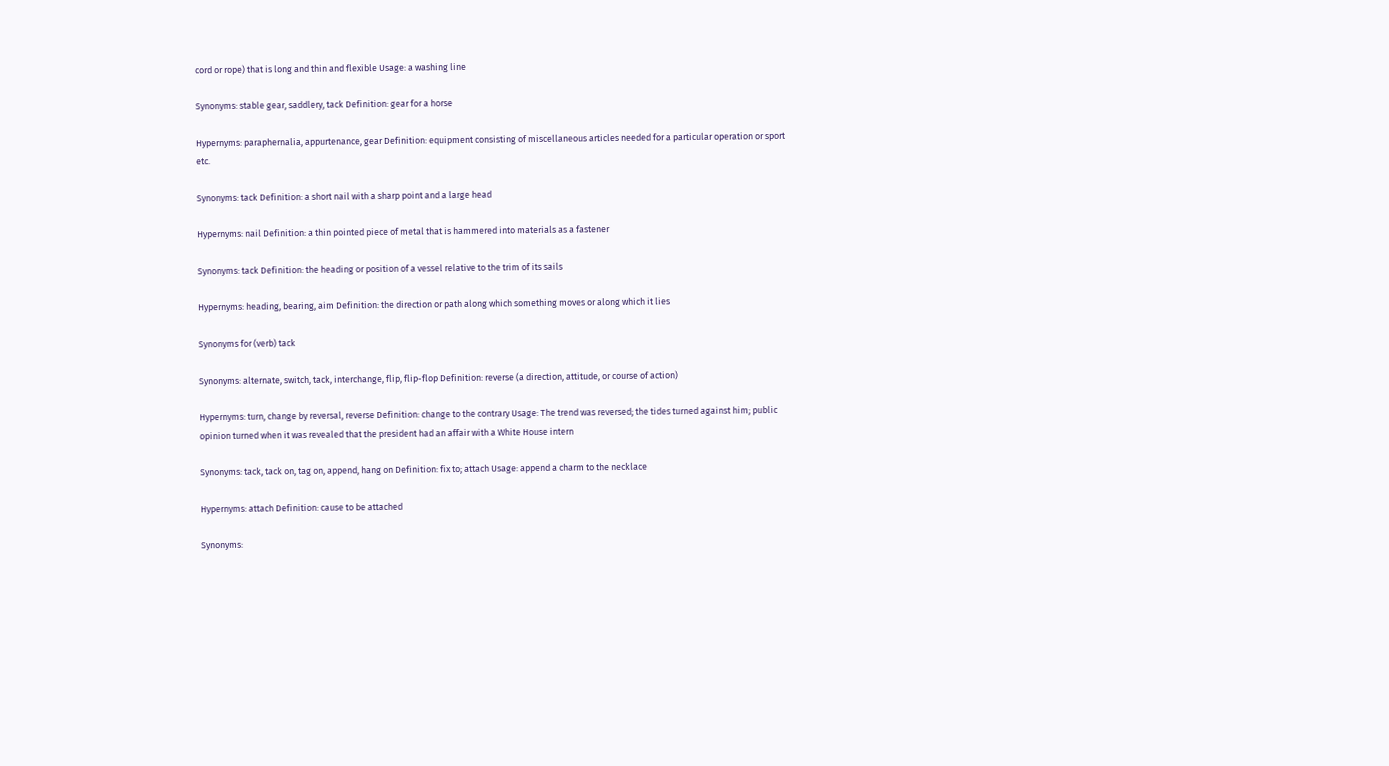cord or rope) that is long and thin and flexible Usage: a washing line

Synonyms: stable gear, saddlery, tack Definition: gear for a horse

Hypernyms: paraphernalia, appurtenance, gear Definition: equipment consisting of miscellaneous articles needed for a particular operation or sport etc.

Synonyms: tack Definition: a short nail with a sharp point and a large head

Hypernyms: nail Definition: a thin pointed piece of metal that is hammered into materials as a fastener

Synonyms: tack Definition: the heading or position of a vessel relative to the trim of its sails

Hypernyms: heading, bearing, aim Definition: the direction or path along which something moves or along which it lies

Synonyms for (verb) tack

Synonyms: alternate, switch, tack, interchange, flip, flip-flop Definition: reverse (a direction, attitude, or course of action)

Hypernyms: turn, change by reversal, reverse Definition: change to the contrary Usage: The trend was reversed; the tides turned against him; public opinion turned when it was revealed that the president had an affair with a White House intern

Synonyms: tack, tack on, tag on, append, hang on Definition: fix to; attach Usage: append a charm to the necklace

Hypernyms: attach Definition: cause to be attached

Synonyms: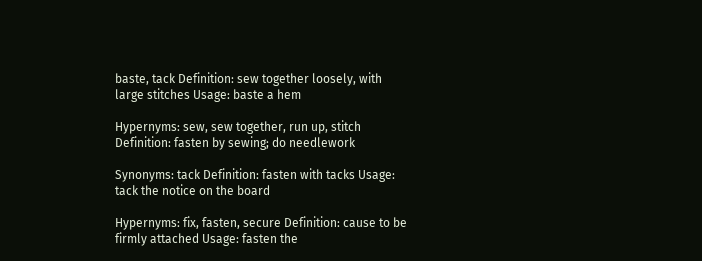baste, tack Definition: sew together loosely, with large stitches Usage: baste a hem

Hypernyms: sew, sew together, run up, stitch Definition: fasten by sewing; do needlework

Synonyms: tack Definition: fasten with tacks Usage: tack the notice on the board

Hypernyms: fix, fasten, secure Definition: cause to be firmly attached Usage: fasten the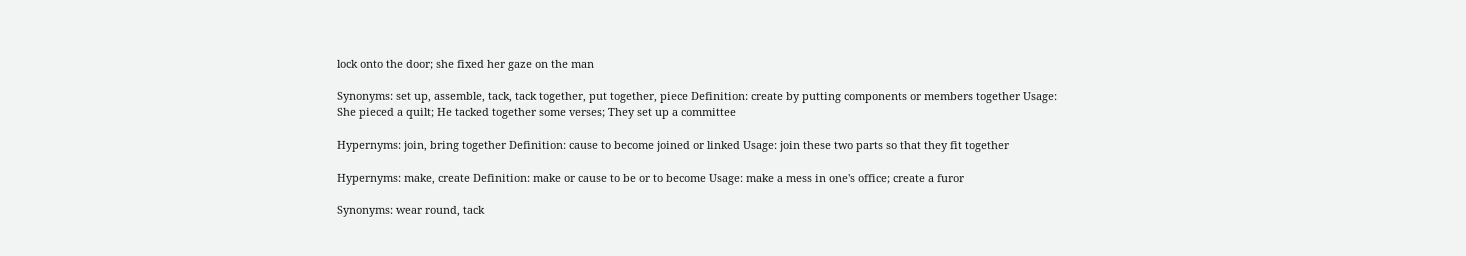lock onto the door; she fixed her gaze on the man

Synonyms: set up, assemble, tack, tack together, put together, piece Definition: create by putting components or members together Usage: She pieced a quilt; He tacked together some verses; They set up a committee

Hypernyms: join, bring together Definition: cause to become joined or linked Usage: join these two parts so that they fit together

Hypernyms: make, create Definition: make or cause to be or to become Usage: make a mess in one's office; create a furor

Synonyms: wear round, tack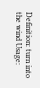Definition: turn into the wind Usage: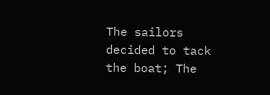The sailors decided to tack the boat; The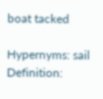boat tacked

Hypernyms: sail Definition: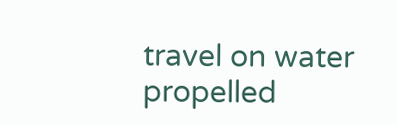travel on water propelled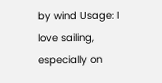by wind Usage: I love sailing, especially on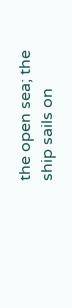the open sea; the ship sails on